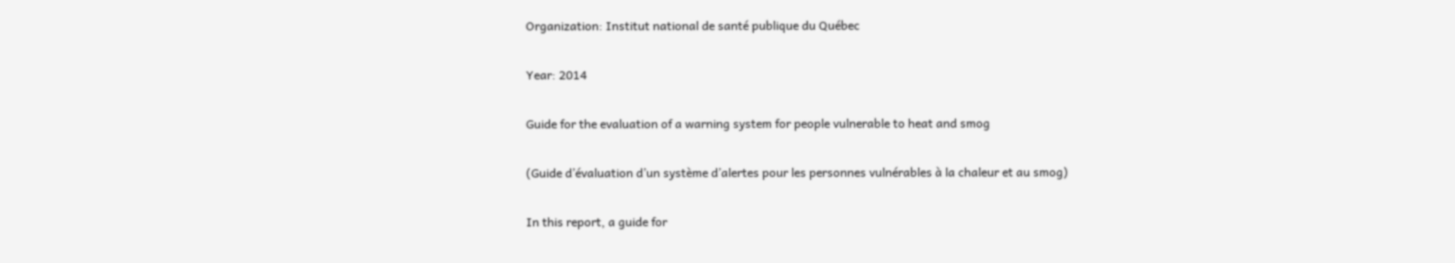Organization: Institut national de santé publique du Québec

Year: 2014

Guide for the evaluation of a warning system for people vulnerable to heat and smog

(Guide d’évaluation d’un système d’alertes pour les personnes vulnérables à la chaleur et au smog)

In this report, a guide for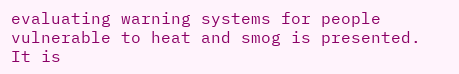evaluating warning systems for people vulnerable to heat and smog is presented. It is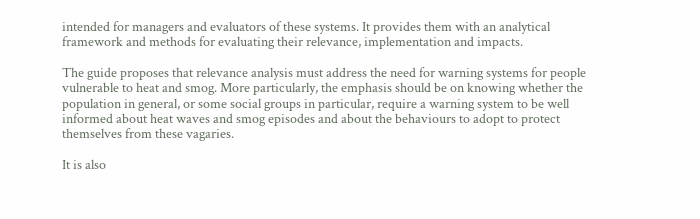intended for managers and evaluators of these systems. It provides them with an analytical framework and methods for evaluating their relevance, implementation and impacts.

The guide proposes that relevance analysis must address the need for warning systems for people vulnerable to heat and smog. More particularly, the emphasis should be on knowing whether the population in general, or some social groups in particular, require a warning system to be well informed about heat waves and smog episodes and about the behaviours to adopt to protect themselves from these vagaries.

It is also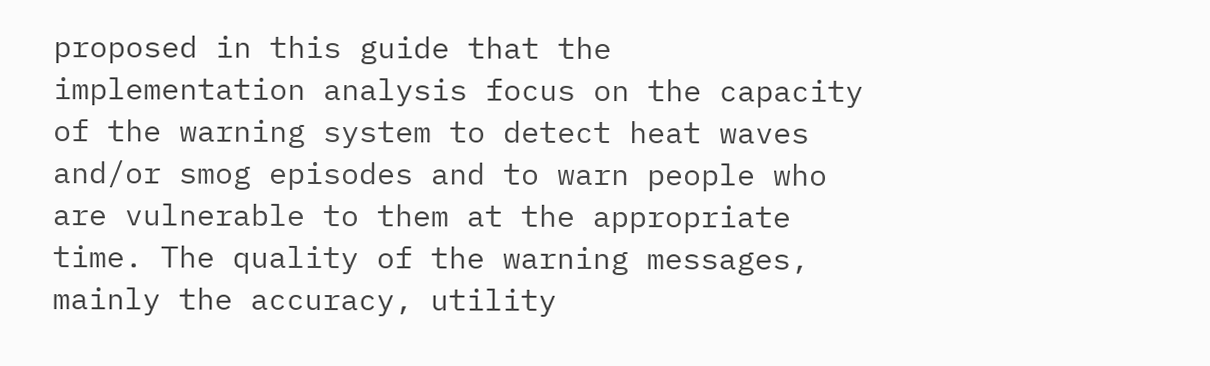proposed in this guide that the implementation analysis focus on the capacity of the warning system to detect heat waves and/or smog episodes and to warn people who are vulnerable to them at the appropriate time. The quality of the warning messages, mainly the accuracy, utility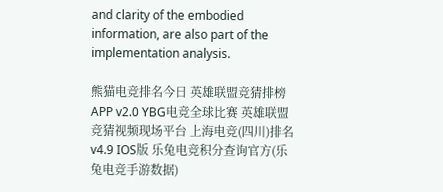and clarity of the embodied information, are also part of the implementation analysis.

熊猫电竞排名今日 英雄联盟竞猜排榜APP v2.0 YBG电竞全球比赛 英雄联盟竞猜视频现场平台 上海电竞(四川)排名v4.9 IOS版 乐兔电竞积分查询官方(乐兔电竞手游数据)